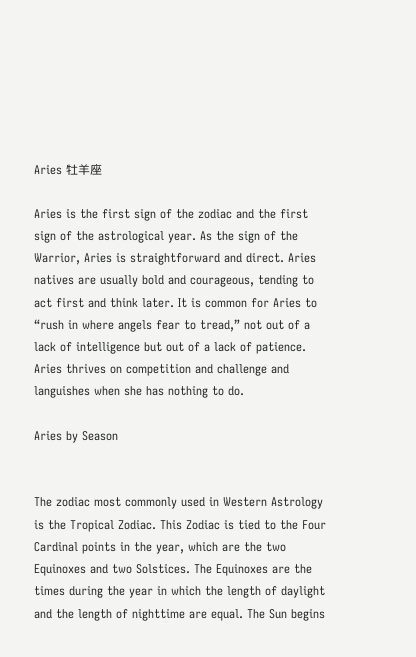Aries 牡羊座

Aries is the first sign of the zodiac and the first sign of the astrological year. As the sign of the Warrior, Aries is straightforward and direct. Aries natives are usually bold and courageous, tending to act first and think later. It is common for Aries to “rush in where angels fear to tread,” not out of a lack of intelligence but out of a lack of patience. Aries thrives on competition and challenge and languishes when she has nothing to do.

Aries by Season


The zodiac most commonly used in Western Astrology is the Tropical Zodiac. This Zodiac is tied to the Four Cardinal points in the year, which are the two Equinoxes and two Solstices. The Equinoxes are the times during the year in which the length of daylight and the length of nighttime are equal. The Sun begins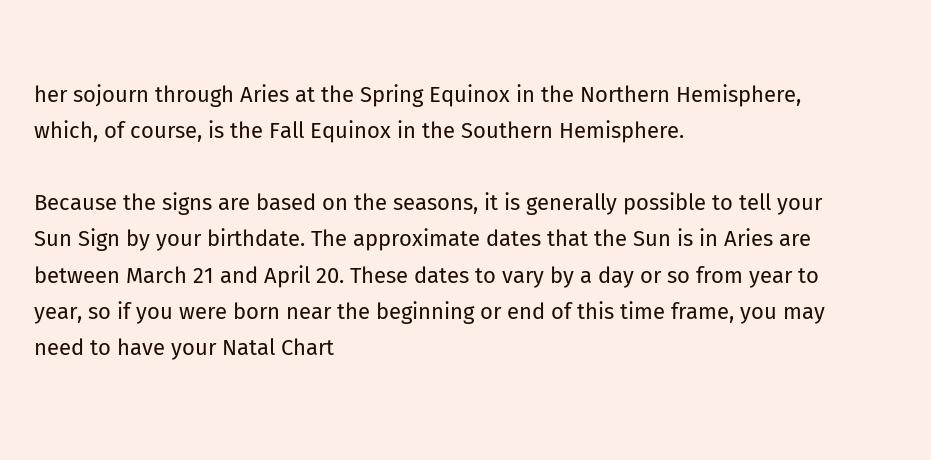her sojourn through Aries at the Spring Equinox in the Northern Hemisphere, which, of course, is the Fall Equinox in the Southern Hemisphere.

Because the signs are based on the seasons, it is generally possible to tell your Sun Sign by your birthdate. The approximate dates that the Sun is in Aries are between March 21 and April 20. These dates to vary by a day or so from year to year, so if you were born near the beginning or end of this time frame, you may need to have your Natal Chart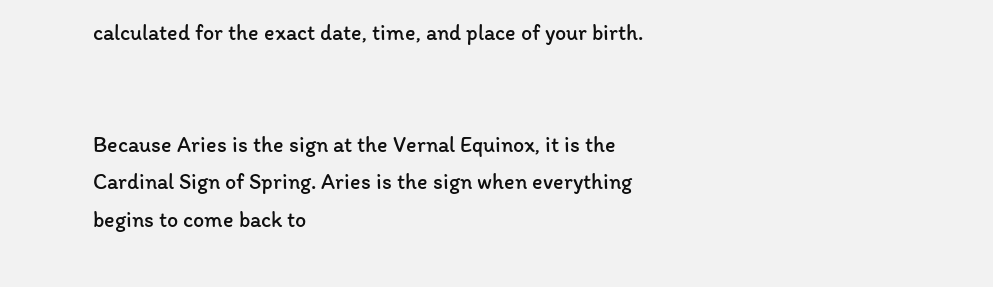calculated for the exact date, time, and place of your birth.


Because Aries is the sign at the Vernal Equinox, it is the Cardinal Sign of Spring. Aries is the sign when everything begins to come back to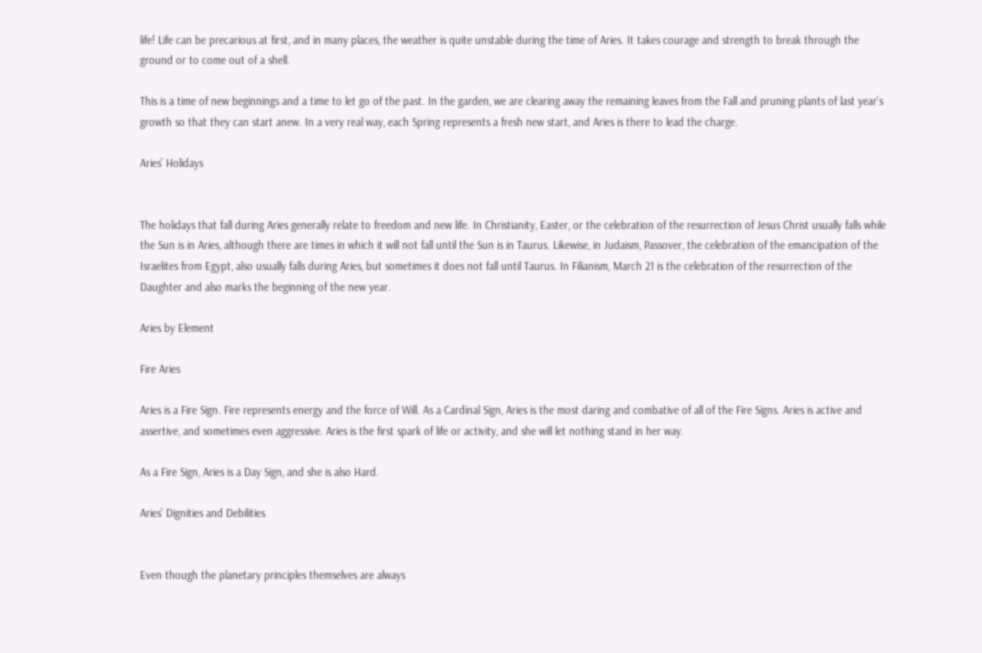life! Life can be precarious at first, and in many places, the weather is quite unstable during the time of Aries. It takes courage and strength to break through the ground or to come out of a shell.

This is a time of new beginnings and a time to let go of the past. In the garden, we are clearing away the remaining leaves from the Fall and pruning plants of last year’s growth so that they can start anew. In a very real way, each Spring represents a fresh new start, and Aries is there to lead the charge.

Aries’ Holidays


The holidays that fall during Aries generally relate to freedom and new life. In Christianity, Easter, or the celebration of the resurrection of Jesus Christ usually falls while the Sun is in Aries, although there are times in which it will not fall until the Sun is in Taurus. Likewise, in Judaism, Passover, the celebration of the emancipation of the Israelites from Egypt, also usually falls during Aries, but sometimes it does not fall until Taurus. In Filianism, March 21 is the celebration of the resurrection of the Daughter and also marks the beginning of the new year.

Aries by Element

Fire Aries

Aries is a Fire Sign. Fire represents energy and the force of Will. As a Cardinal Sign, Aries is the most daring and combative of all of the Fire Signs. Aries is active and assertive, and sometimes even aggressive. Aries is the first spark of life or activity, and she will let nothing stand in her way.

As a Fire Sign, Aries is a Day Sign, and she is also Hard.

Aries’ Dignities and Debilities


Even though the planetary principles themselves are always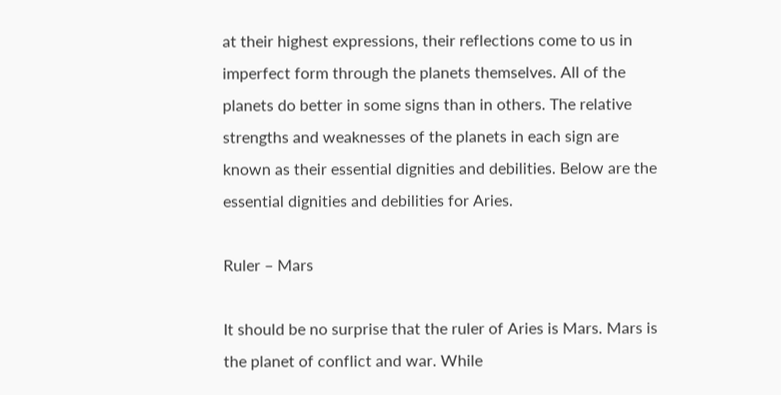at their highest expressions, their reflections come to us in imperfect form through the planets themselves. All of the planets do better in some signs than in others. The relative strengths and weaknesses of the planets in each sign are known as their essential dignities and debilities. Below are the essential dignities and debilities for Aries.

Ruler – Mars

It should be no surprise that the ruler of Aries is Mars. Mars is the planet of conflict and war. While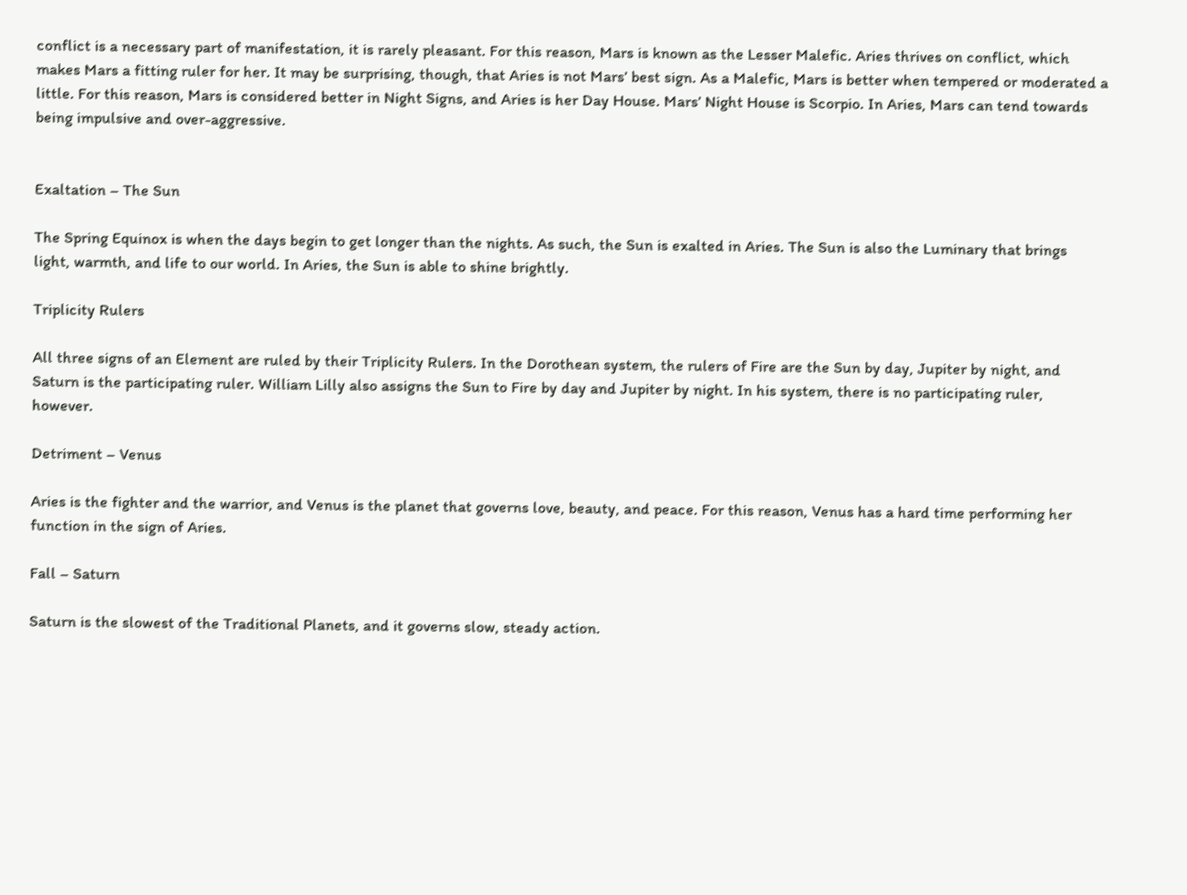conflict is a necessary part of manifestation, it is rarely pleasant. For this reason, Mars is known as the Lesser Malefic. Aries thrives on conflict, which makes Mars a fitting ruler for her. It may be surprising, though, that Aries is not Mars’ best sign. As a Malefic, Mars is better when tempered or moderated a little. For this reason, Mars is considered better in Night Signs, and Aries is her Day House. Mars’ Night House is Scorpio. In Aries, Mars can tend towards being impulsive and over-aggressive.


Exaltation – The Sun

The Spring Equinox is when the days begin to get longer than the nights. As such, the Sun is exalted in Aries. The Sun is also the Luminary that brings light, warmth, and life to our world. In Aries, the Sun is able to shine brightly.

Triplicity Rulers

All three signs of an Element are ruled by their Triplicity Rulers. In the Dorothean system, the rulers of Fire are the Sun by day, Jupiter by night, and Saturn is the participating ruler. William Lilly also assigns the Sun to Fire by day and Jupiter by night. In his system, there is no participating ruler, however.

Detriment – Venus

Aries is the fighter and the warrior, and Venus is the planet that governs love, beauty, and peace. For this reason, Venus has a hard time performing her function in the sign of Aries.

Fall – Saturn

Saturn is the slowest of the Traditional Planets, and it governs slow, steady action.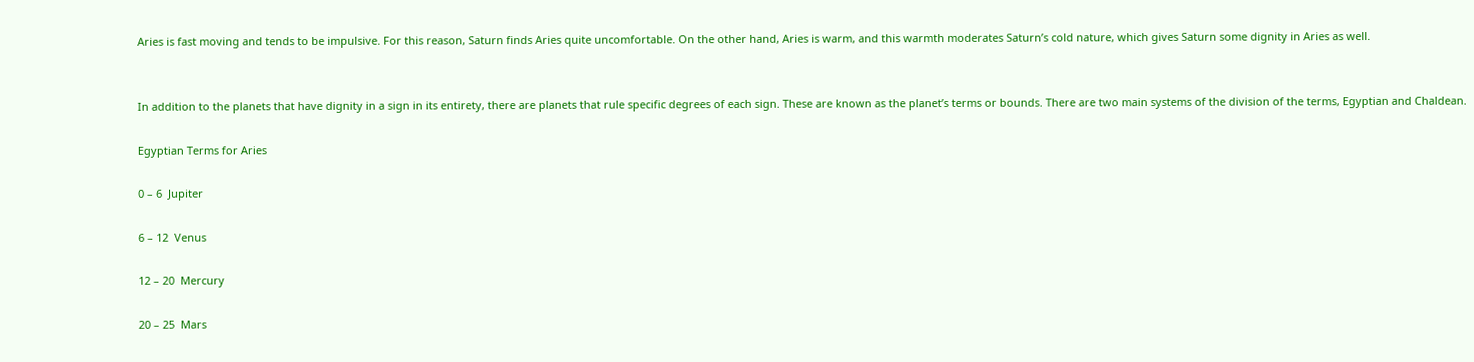Aries is fast moving and tends to be impulsive. For this reason, Saturn finds Aries quite uncomfortable. On the other hand, Aries is warm, and this warmth moderates Saturn’s cold nature, which gives Saturn some dignity in Aries as well.


In addition to the planets that have dignity in a sign in its entirety, there are planets that rule specific degrees of each sign. These are known as the planet’s terms or bounds. There are two main systems of the division of the terms, Egyptian and Chaldean.

Egyptian Terms for Aries

0 – 6  Jupiter

6 – 12  Venus

12 – 20  Mercury

20 – 25  Mars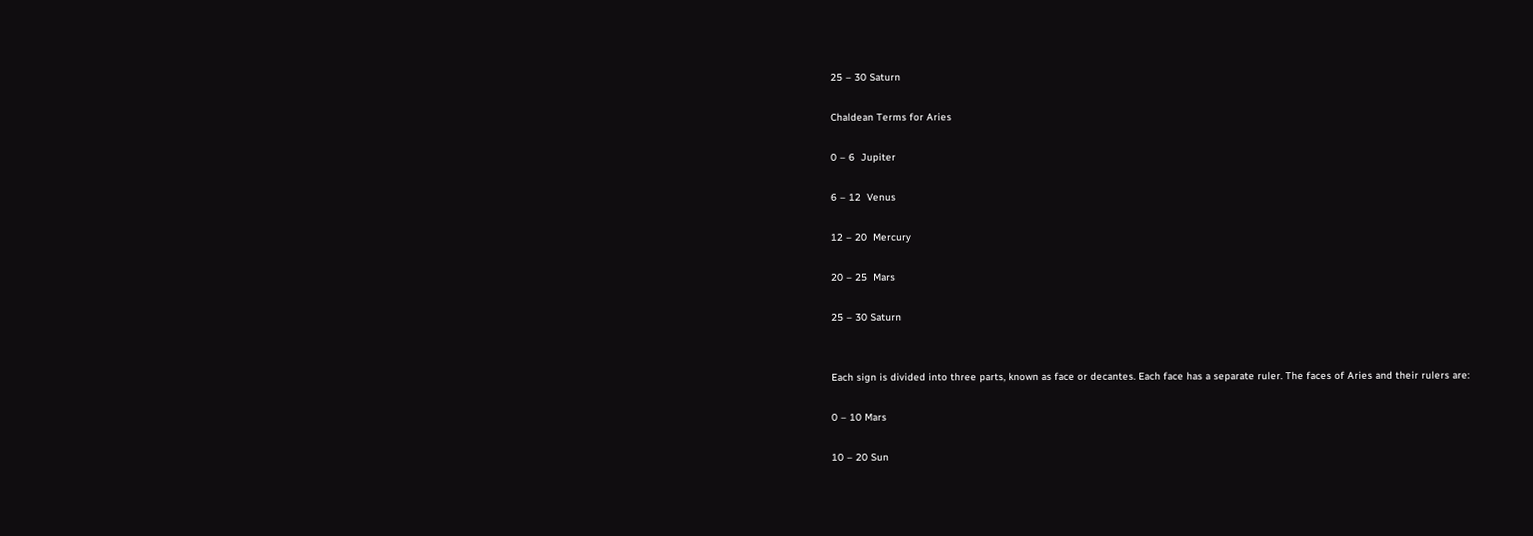25 – 30 Saturn

Chaldean Terms for Aries

0 – 6  Jupiter

6 – 12  Venus

12 – 20  Mercury

20 – 25  Mars

25 – 30 Saturn


Each sign is divided into three parts, known as face or decantes. Each face has a separate ruler. The faces of Aries and their rulers are:

0 – 10 Mars

10 – 20 Sun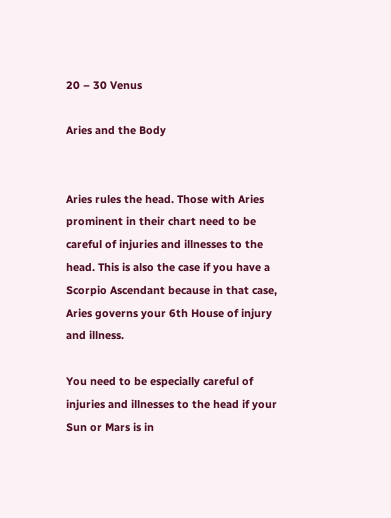20 – 30 Venus

Aries and the Body


Aries rules the head. Those with Aries prominent in their chart need to be careful of injuries and illnesses to the head. This is also the case if you have a Scorpio Ascendant because in that case, Aries governs your 6th House of injury and illness.

You need to be especially careful of injuries and illnesses to the head if your Sun or Mars is in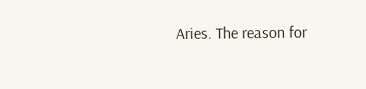Aries. The reason for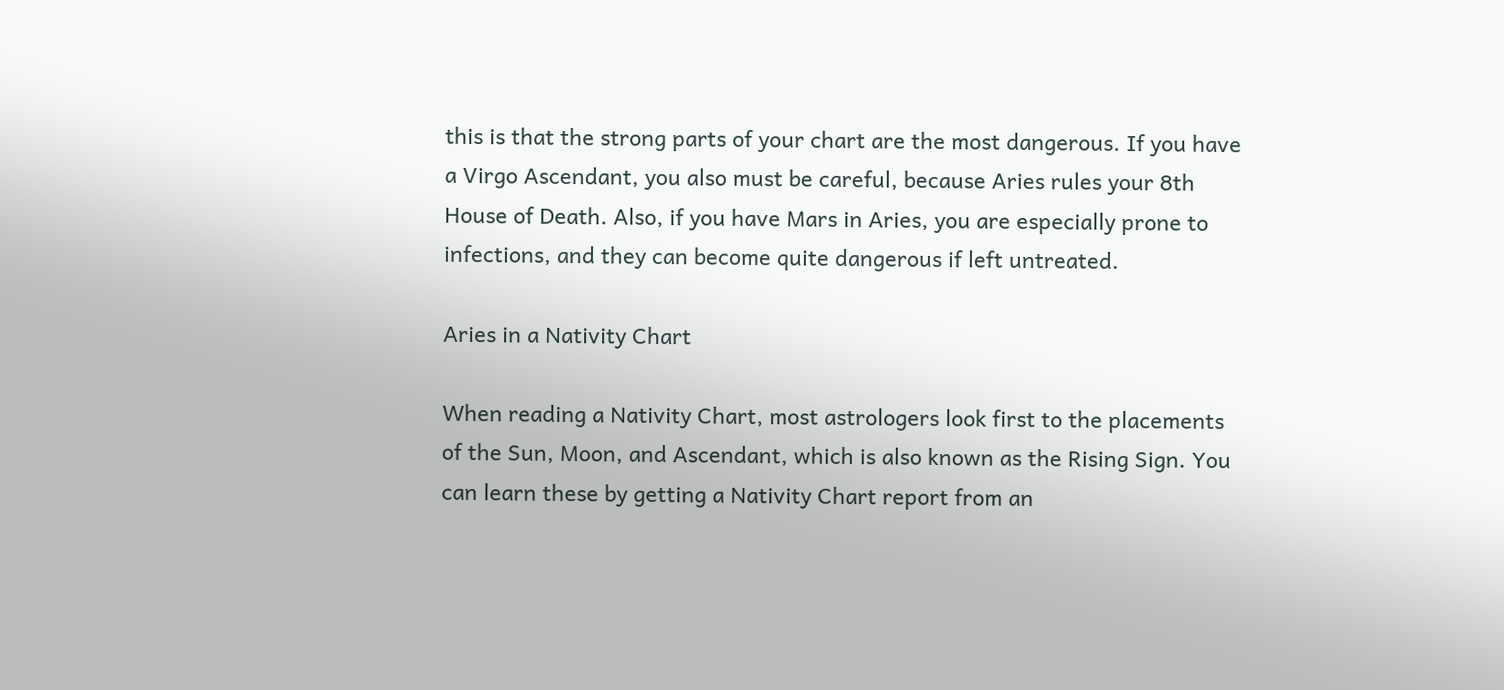this is that the strong parts of your chart are the most dangerous. If you have a Virgo Ascendant, you also must be careful, because Aries rules your 8th House of Death. Also, if you have Mars in Aries, you are especially prone to infections, and they can become quite dangerous if left untreated.

Aries in a Nativity Chart

When reading a Nativity Chart, most astrologers look first to the placements of the Sun, Moon, and Ascendant, which is also known as the Rising Sign. You can learn these by getting a Nativity Chart report from an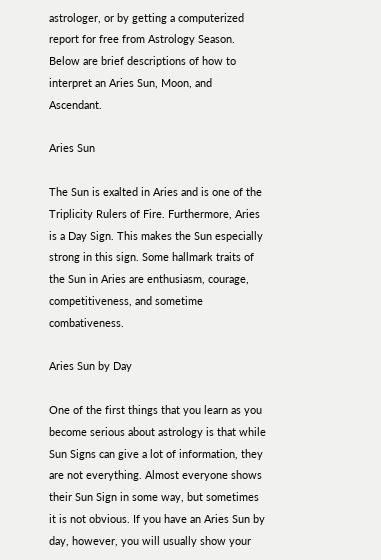astrologer, or by getting a computerized report for free from Astrology Season. Below are brief descriptions of how to interpret an Aries Sun, Moon, and Ascendant.

Aries Sun

The Sun is exalted in Aries and is one of the Triplicity Rulers of Fire. Furthermore, Aries is a Day Sign. This makes the Sun especially strong in this sign. Some hallmark traits of the Sun in Aries are enthusiasm, courage, competitiveness, and sometime combativeness.

Aries Sun by Day

One of the first things that you learn as you become serious about astrology is that while Sun Signs can give a lot of information, they are not everything. Almost everyone shows their Sun Sign in some way, but sometimes it is not obvious. If you have an Aries Sun by day, however, you will usually show your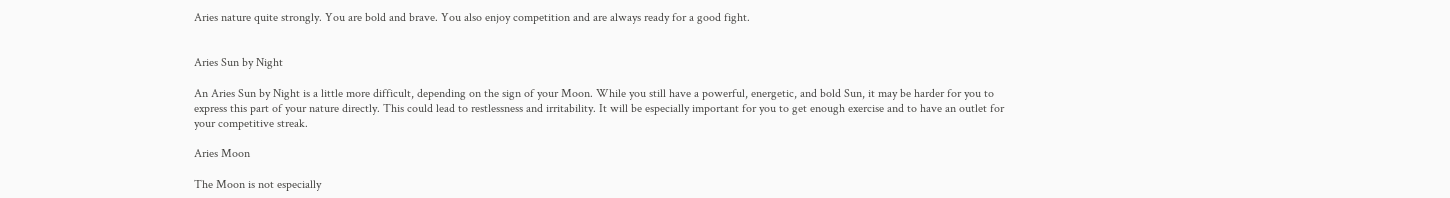Aries nature quite strongly. You are bold and brave. You also enjoy competition and are always ready for a good fight.


Aries Sun by Night

An Aries Sun by Night is a little more difficult, depending on the sign of your Moon. While you still have a powerful, energetic, and bold Sun, it may be harder for you to express this part of your nature directly. This could lead to restlessness and irritability. It will be especially important for you to get enough exercise and to have an outlet for your competitive streak.

Aries Moon

The Moon is not especially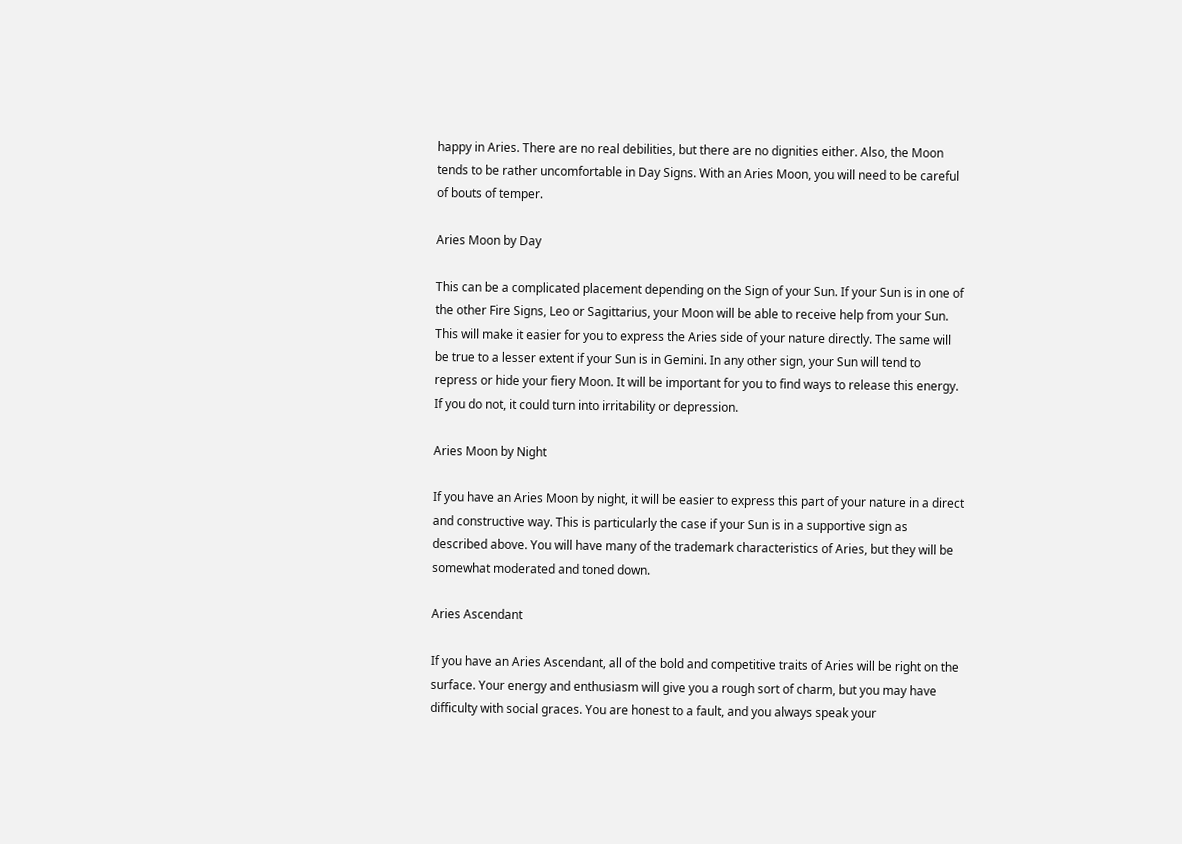happy in Aries. There are no real debilities, but there are no dignities either. Also, the Moon tends to be rather uncomfortable in Day Signs. With an Aries Moon, you will need to be careful of bouts of temper.

Aries Moon by Day

This can be a complicated placement depending on the Sign of your Sun. If your Sun is in one of the other Fire Signs, Leo or Sagittarius, your Moon will be able to receive help from your Sun. This will make it easier for you to express the Aries side of your nature directly. The same will be true to a lesser extent if your Sun is in Gemini. In any other sign, your Sun will tend to repress or hide your fiery Moon. It will be important for you to find ways to release this energy. If you do not, it could turn into irritability or depression.

Aries Moon by Night

If you have an Aries Moon by night, it will be easier to express this part of your nature in a direct and constructive way. This is particularly the case if your Sun is in a supportive sign as described above. You will have many of the trademark characteristics of Aries, but they will be somewhat moderated and toned down.

Aries Ascendant

If you have an Aries Ascendant, all of the bold and competitive traits of Aries will be right on the surface. Your energy and enthusiasm will give you a rough sort of charm, but you may have difficulty with social graces. You are honest to a fault, and you always speak your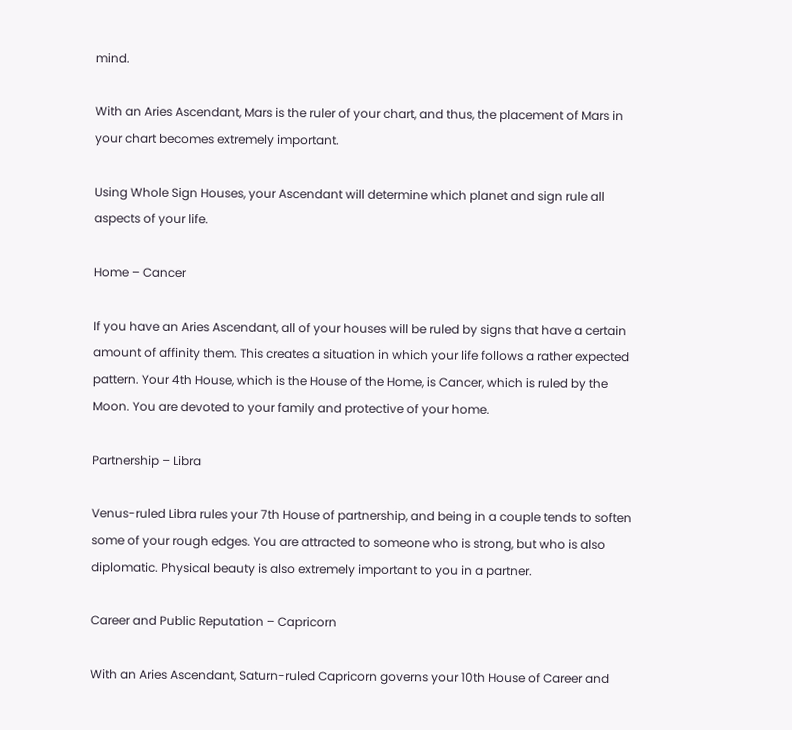mind.

With an Aries Ascendant, Mars is the ruler of your chart, and thus, the placement of Mars in your chart becomes extremely important.

Using Whole Sign Houses, your Ascendant will determine which planet and sign rule all aspects of your life.

Home – Cancer

If you have an Aries Ascendant, all of your houses will be ruled by signs that have a certain amount of affinity them. This creates a situation in which your life follows a rather expected pattern. Your 4th House, which is the House of the Home, is Cancer, which is ruled by the Moon. You are devoted to your family and protective of your home.

Partnership – Libra

Venus-ruled Libra rules your 7th House of partnership, and being in a couple tends to soften some of your rough edges. You are attracted to someone who is strong, but who is also diplomatic. Physical beauty is also extremely important to you in a partner.

Career and Public Reputation – Capricorn

With an Aries Ascendant, Saturn-ruled Capricorn governs your 10th House of Career and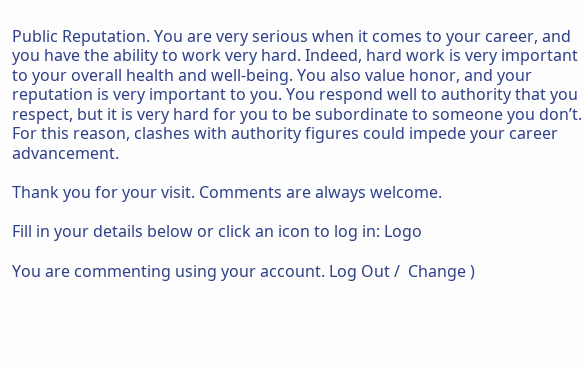Public Reputation. You are very serious when it comes to your career, and you have the ability to work very hard. Indeed, hard work is very important to your overall health and well-being. You also value honor, and your reputation is very important to you. You respond well to authority that you respect, but it is very hard for you to be subordinate to someone you don’t. For this reason, clashes with authority figures could impede your career advancement.

Thank you for your visit. Comments are always welcome.

Fill in your details below or click an icon to log in: Logo

You are commenting using your account. Log Out /  Change )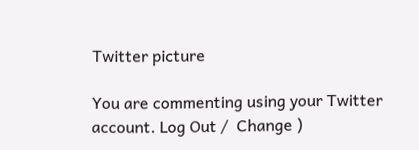Twitter picture

You are commenting using your Twitter account. Log Out /  Change )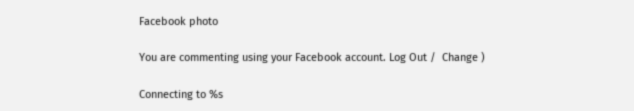Facebook photo

You are commenting using your Facebook account. Log Out /  Change )

Connecting to %s